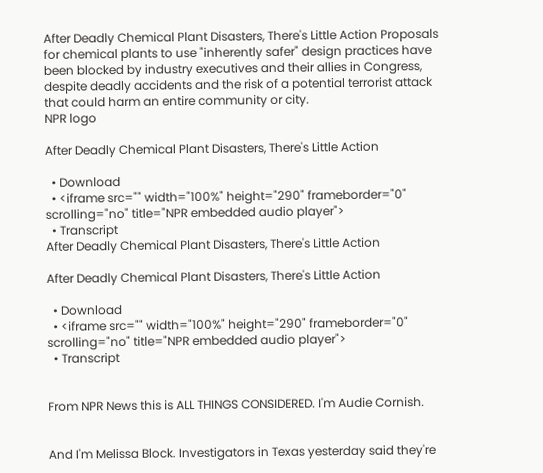After Deadly Chemical Plant Disasters, There's Little Action Proposals for chemical plants to use "inherently safer" design practices have been blocked by industry executives and their allies in Congress, despite deadly accidents and the risk of a potential terrorist attack that could harm an entire community or city.
NPR logo

After Deadly Chemical Plant Disasters, There's Little Action

  • Download
  • <iframe src="" width="100%" height="290" frameborder="0" scrolling="no" title="NPR embedded audio player">
  • Transcript
After Deadly Chemical Plant Disasters, There's Little Action

After Deadly Chemical Plant Disasters, There's Little Action

  • Download
  • <iframe src="" width="100%" height="290" frameborder="0" scrolling="no" title="NPR embedded audio player">
  • Transcript


From NPR News this is ALL THINGS CONSIDERED. I'm Audie Cornish.


And I'm Melissa Block. Investigators in Texas yesterday said they're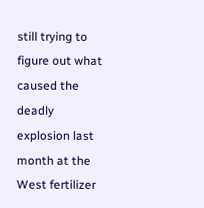still trying to figure out what caused the deadly explosion last month at the West fertilizer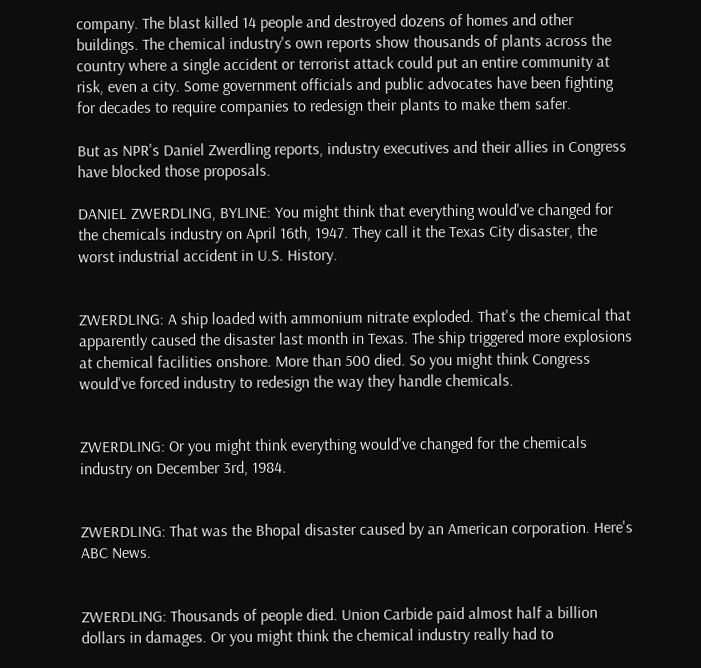company. The blast killed 14 people and destroyed dozens of homes and other buildings. The chemical industry's own reports show thousands of plants across the country where a single accident or terrorist attack could put an entire community at risk, even a city. Some government officials and public advocates have been fighting for decades to require companies to redesign their plants to make them safer.

But as NPR's Daniel Zwerdling reports, industry executives and their allies in Congress have blocked those proposals.

DANIEL ZWERDLING, BYLINE: You might think that everything would've changed for the chemicals industry on April 16th, 1947. They call it the Texas City disaster, the worst industrial accident in U.S. History.


ZWERDLING: A ship loaded with ammonium nitrate exploded. That's the chemical that apparently caused the disaster last month in Texas. The ship triggered more explosions at chemical facilities onshore. More than 500 died. So you might think Congress would've forced industry to redesign the way they handle chemicals.


ZWERDLING: Or you might think everything would've changed for the chemicals industry on December 3rd, 1984.


ZWERDLING: That was the Bhopal disaster caused by an American corporation. Here's ABC News.


ZWERDLING: Thousands of people died. Union Carbide paid almost half a billion dollars in damages. Or you might think the chemical industry really had to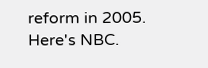reform in 2005. Here's NBC.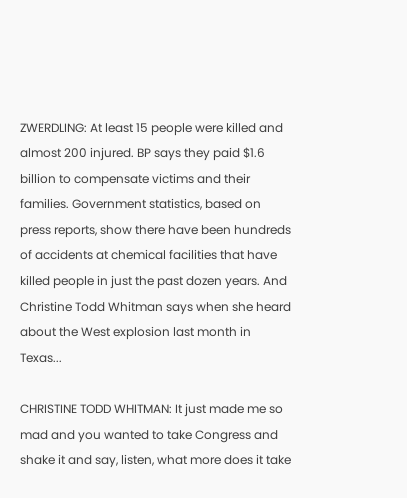ZWERDLING: At least 15 people were killed and almost 200 injured. BP says they paid $1.6 billion to compensate victims and their families. Government statistics, based on press reports, show there have been hundreds of accidents at chemical facilities that have killed people in just the past dozen years. And Christine Todd Whitman says when she heard about the West explosion last month in Texas...

CHRISTINE TODD WHITMAN: It just made me so mad and you wanted to take Congress and shake it and say, listen, what more does it take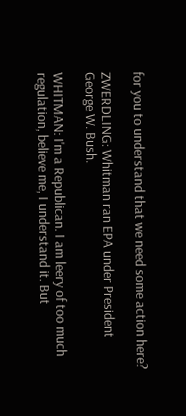for you to understand that we need some action here?

ZWERDLING: Whitman ran EPA under President George W. Bush.

WHITMAN: I'm a Republican. I am leery of too much regulation, believe me, I understand it. But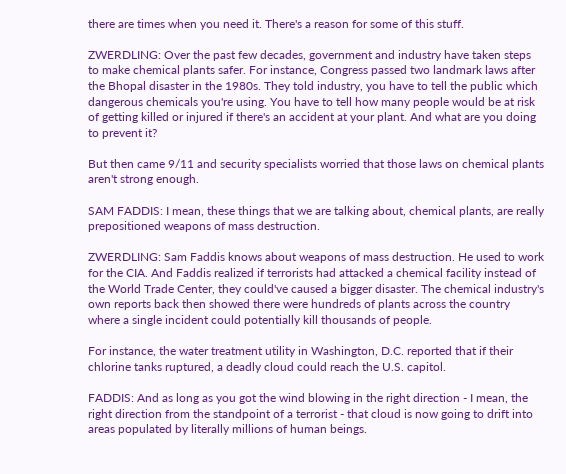there are times when you need it. There's a reason for some of this stuff.

ZWERDLING: Over the past few decades, government and industry have taken steps to make chemical plants safer. For instance, Congress passed two landmark laws after the Bhopal disaster in the 1980s. They told industry, you have to tell the public which dangerous chemicals you're using. You have to tell how many people would be at risk of getting killed or injured if there's an accident at your plant. And what are you doing to prevent it?

But then came 9/11 and security specialists worried that those laws on chemical plants aren't strong enough.

SAM FADDIS: I mean, these things that we are talking about, chemical plants, are really prepositioned weapons of mass destruction.

ZWERDLING: Sam Faddis knows about weapons of mass destruction. He used to work for the CIA. And Faddis realized if terrorists had attacked a chemical facility instead of the World Trade Center, they could've caused a bigger disaster. The chemical industry's own reports back then showed there were hundreds of plants across the country where a single incident could potentially kill thousands of people.

For instance, the water treatment utility in Washington, D.C. reported that if their chlorine tanks ruptured, a deadly cloud could reach the U.S. capitol.

FADDIS: And as long as you got the wind blowing in the right direction - I mean, the right direction from the standpoint of a terrorist - that cloud is now going to drift into areas populated by literally millions of human beings.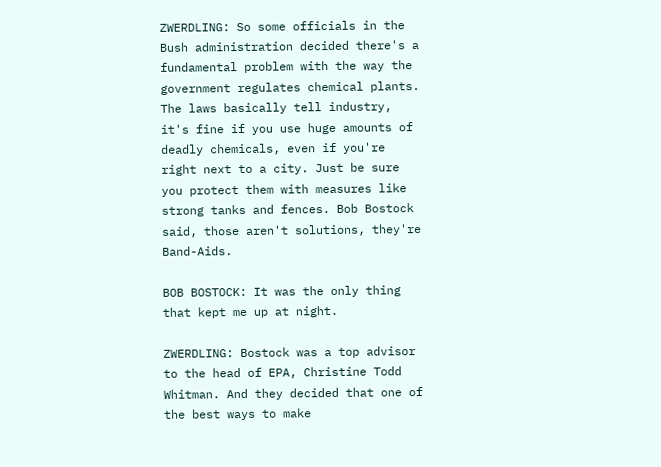ZWERDLING: So some officials in the Bush administration decided there's a fundamental problem with the way the government regulates chemical plants. The laws basically tell industry, it's fine if you use huge amounts of deadly chemicals, even if you're right next to a city. Just be sure you protect them with measures like strong tanks and fences. Bob Bostock said, those aren't solutions, they're Band-Aids.

BOB BOSTOCK: It was the only thing that kept me up at night.

ZWERDLING: Bostock was a top advisor to the head of EPA, Christine Todd Whitman. And they decided that one of the best ways to make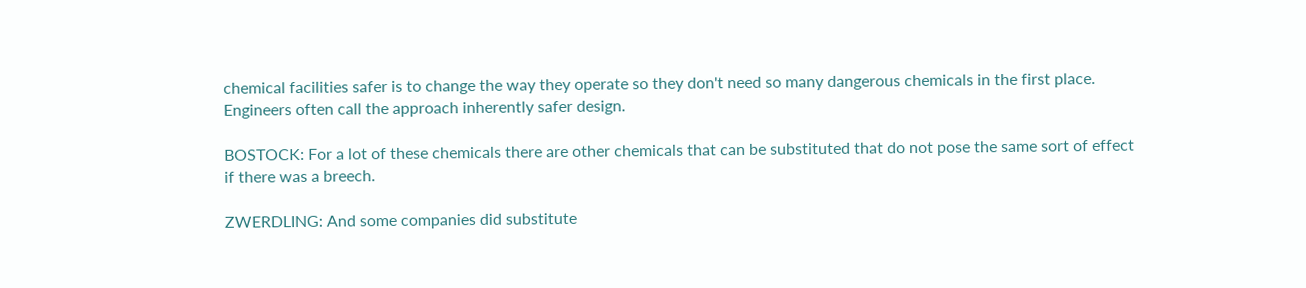chemical facilities safer is to change the way they operate so they don't need so many dangerous chemicals in the first place. Engineers often call the approach inherently safer design.

BOSTOCK: For a lot of these chemicals there are other chemicals that can be substituted that do not pose the same sort of effect if there was a breech.

ZWERDLING: And some companies did substitute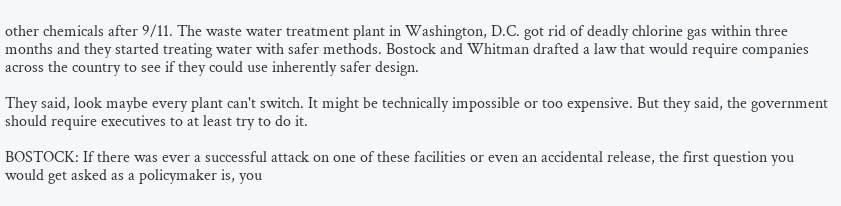other chemicals after 9/11. The waste water treatment plant in Washington, D.C. got rid of deadly chlorine gas within three months and they started treating water with safer methods. Bostock and Whitman drafted a law that would require companies across the country to see if they could use inherently safer design.

They said, look maybe every plant can't switch. It might be technically impossible or too expensive. But they said, the government should require executives to at least try to do it.

BOSTOCK: If there was ever a successful attack on one of these facilities or even an accidental release, the first question you would get asked as a policymaker is, you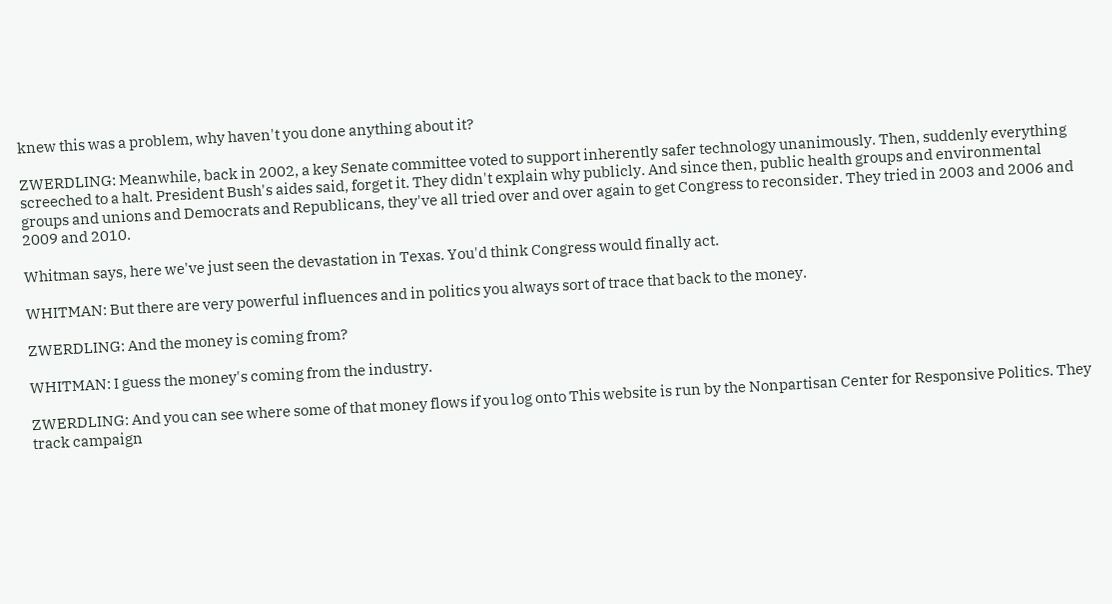knew this was a problem, why haven't you done anything about it?

ZWERDLING: Meanwhile, back in 2002, a key Senate committee voted to support inherently safer technology unanimously. Then, suddenly everything screeched to a halt. President Bush's aides said, forget it. They didn't explain why publicly. And since then, public health groups and environmental groups and unions and Democrats and Republicans, they've all tried over and over again to get Congress to reconsider. They tried in 2003 and 2006 and 2009 and 2010.

Whitman says, here we've just seen the devastation in Texas. You'd think Congress would finally act.

WHITMAN: But there are very powerful influences and in politics you always sort of trace that back to the money.

ZWERDLING: And the money is coming from?

WHITMAN: I guess the money's coming from the industry.

ZWERDLING: And you can see where some of that money flows if you log onto This website is run by the Nonpartisan Center for Responsive Politics. They track campaign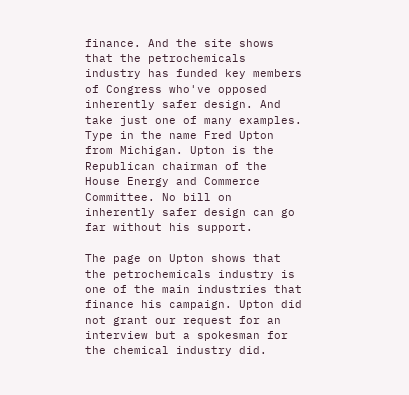finance. And the site shows that the petrochemicals industry has funded key members of Congress who've opposed inherently safer design. And take just one of many examples. Type in the name Fred Upton from Michigan. Upton is the Republican chairman of the House Energy and Commerce Committee. No bill on inherently safer design can go far without his support.

The page on Upton shows that the petrochemicals industry is one of the main industries that finance his campaign. Upton did not grant our request for an interview but a spokesman for the chemical industry did.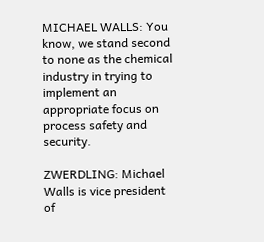MICHAEL WALLS: You know, we stand second to none as the chemical industry in trying to implement an appropriate focus on process safety and security.

ZWERDLING: Michael Walls is vice president of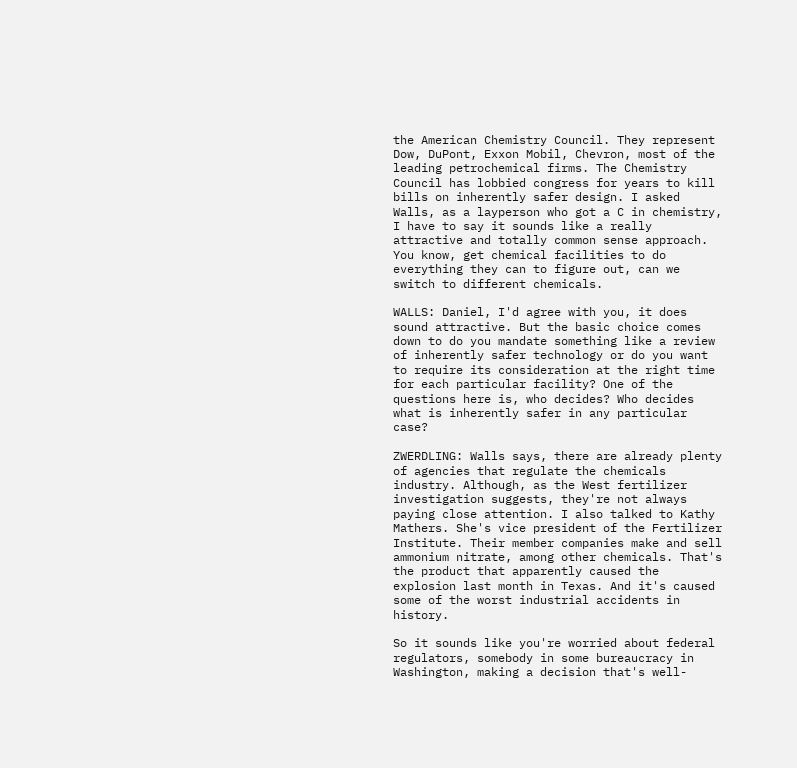the American Chemistry Council. They represent Dow, DuPont, Exxon Mobil, Chevron, most of the leading petrochemical firms. The Chemistry Council has lobbied congress for years to kill bills on inherently safer design. I asked Walls, as a layperson who got a C in chemistry, I have to say it sounds like a really attractive and totally common sense approach. You know, get chemical facilities to do everything they can to figure out, can we switch to different chemicals.

WALLS: Daniel, I'd agree with you, it does sound attractive. But the basic choice comes down to do you mandate something like a review of inherently safer technology or do you want to require its consideration at the right time for each particular facility? One of the questions here is, who decides? Who decides what is inherently safer in any particular case?

ZWERDLING: Walls says, there are already plenty of agencies that regulate the chemicals industry. Although, as the West fertilizer investigation suggests, they're not always paying close attention. I also talked to Kathy Mathers. She's vice president of the Fertilizer Institute. Their member companies make and sell ammonium nitrate, among other chemicals. That's the product that apparently caused the explosion last month in Texas. And it's caused some of the worst industrial accidents in history.

So it sounds like you're worried about federal regulators, somebody in some bureaucracy in Washington, making a decision that's well-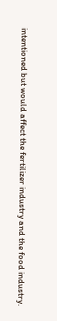intentioned but would affect the fertilizer industry and the food industry.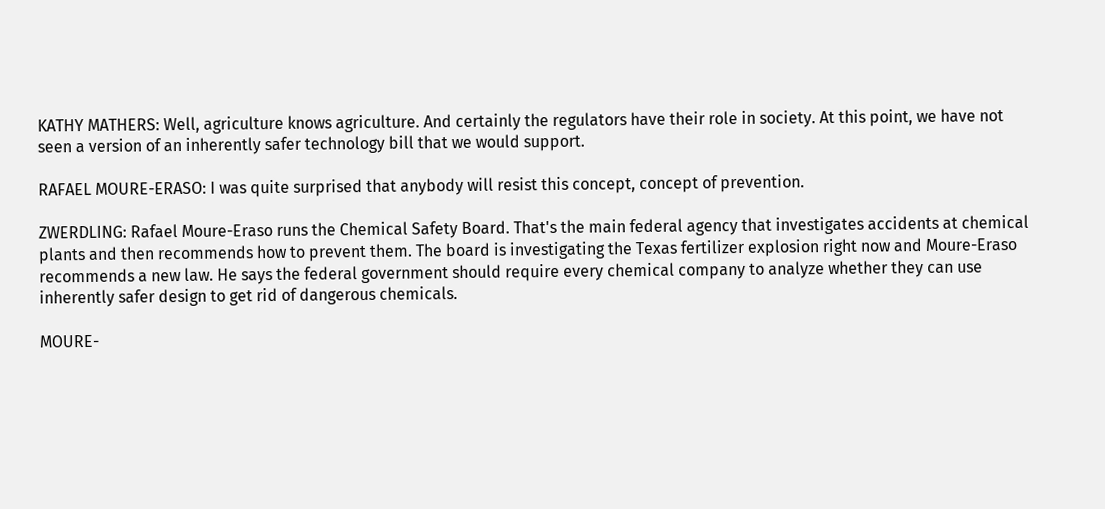KATHY MATHERS: Well, agriculture knows agriculture. And certainly the regulators have their role in society. At this point, we have not seen a version of an inherently safer technology bill that we would support.

RAFAEL MOURE-ERASO: I was quite surprised that anybody will resist this concept, concept of prevention.

ZWERDLING: Rafael Moure-Eraso runs the Chemical Safety Board. That's the main federal agency that investigates accidents at chemical plants and then recommends how to prevent them. The board is investigating the Texas fertilizer explosion right now and Moure-Eraso recommends a new law. He says the federal government should require every chemical company to analyze whether they can use inherently safer design to get rid of dangerous chemicals.

MOURE-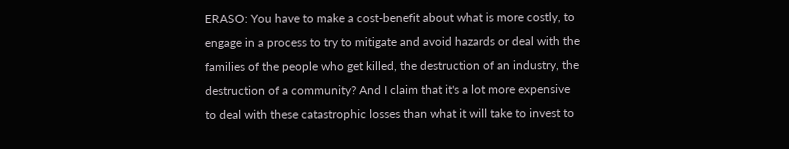ERASO: You have to make a cost-benefit about what is more costly, to engage in a process to try to mitigate and avoid hazards or deal with the families of the people who get killed, the destruction of an industry, the destruction of a community? And I claim that it's a lot more expensive to deal with these catastrophic losses than what it will take to invest to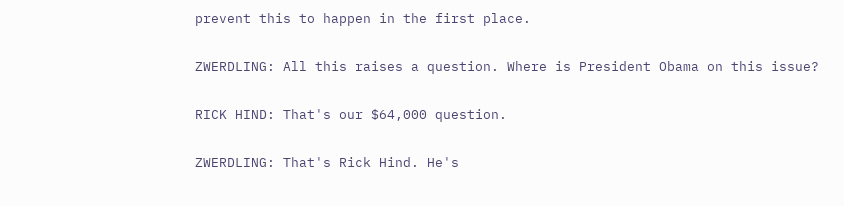prevent this to happen in the first place.

ZWERDLING: All this raises a question. Where is President Obama on this issue?

RICK HIND: That's our $64,000 question.

ZWERDLING: That's Rick Hind. He's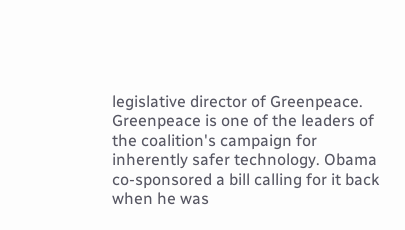legislative director of Greenpeace. Greenpeace is one of the leaders of the coalition's campaign for inherently safer technology. Obama co-sponsored a bill calling for it back when he was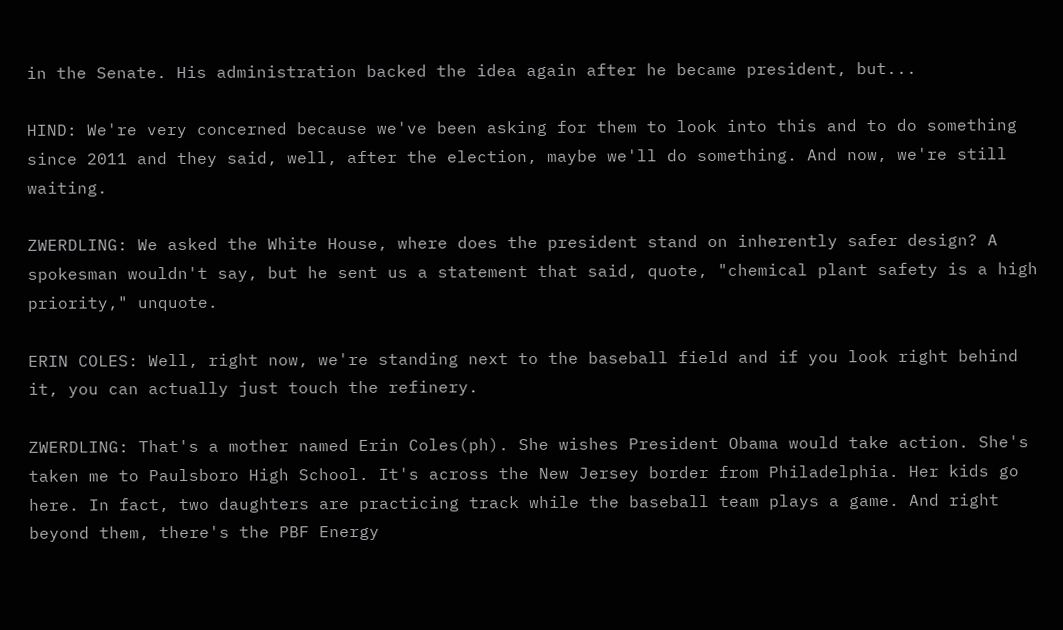in the Senate. His administration backed the idea again after he became president, but...

HIND: We're very concerned because we've been asking for them to look into this and to do something since 2011 and they said, well, after the election, maybe we'll do something. And now, we're still waiting.

ZWERDLING: We asked the White House, where does the president stand on inherently safer design? A spokesman wouldn't say, but he sent us a statement that said, quote, "chemical plant safety is a high priority," unquote.

ERIN COLES: Well, right now, we're standing next to the baseball field and if you look right behind it, you can actually just touch the refinery.

ZWERDLING: That's a mother named Erin Coles(ph). She wishes President Obama would take action. She's taken me to Paulsboro High School. It's across the New Jersey border from Philadelphia. Her kids go here. In fact, two daughters are practicing track while the baseball team plays a game. And right beyond them, there's the PBF Energy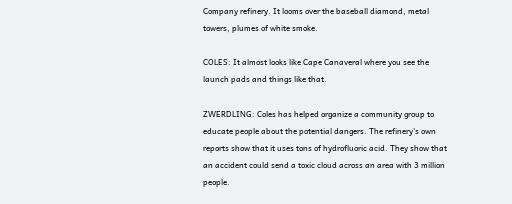Company refinery. It looms over the baseball diamond, metal towers, plumes of white smoke.

COLES: It almost looks like Cape Canaveral where you see the launch pads and things like that.

ZWERDLING: Coles has helped organize a community group to educate people about the potential dangers. The refinery's own reports show that it uses tons of hydrofluoric acid. They show that an accident could send a toxic cloud across an area with 3 million people.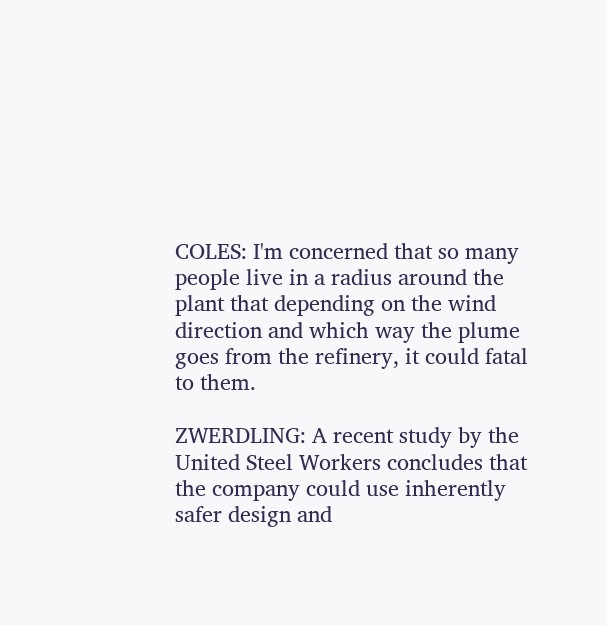COLES: I'm concerned that so many people live in a radius around the plant that depending on the wind direction and which way the plume goes from the refinery, it could fatal to them.

ZWERDLING: A recent study by the United Steel Workers concludes that the company could use inherently safer design and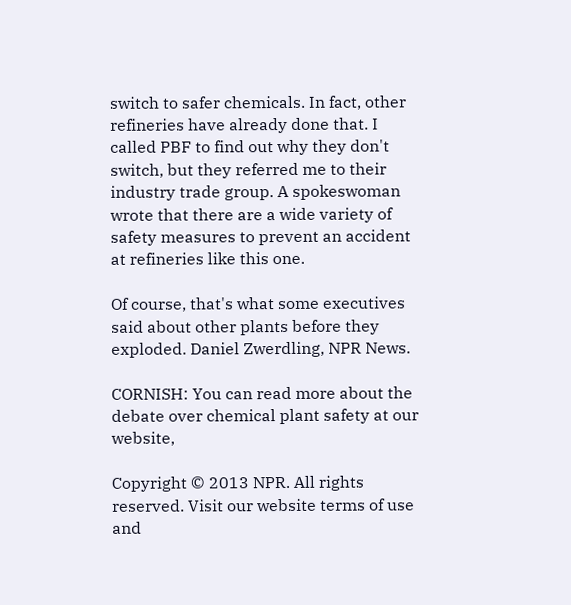switch to safer chemicals. In fact, other refineries have already done that. I called PBF to find out why they don't switch, but they referred me to their industry trade group. A spokeswoman wrote that there are a wide variety of safety measures to prevent an accident at refineries like this one.

Of course, that's what some executives said about other plants before they exploded. Daniel Zwerdling, NPR News.

CORNISH: You can read more about the debate over chemical plant safety at our website,

Copyright © 2013 NPR. All rights reserved. Visit our website terms of use and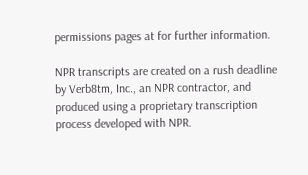permissions pages at for further information.

NPR transcripts are created on a rush deadline by Verb8tm, Inc., an NPR contractor, and produced using a proprietary transcription process developed with NPR.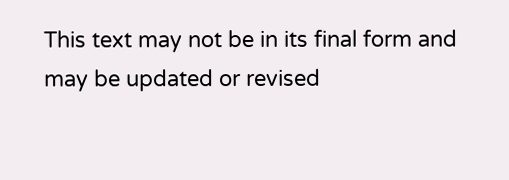This text may not be in its final form and may be updated or revised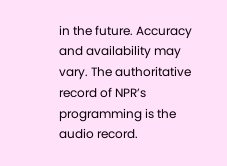in the future. Accuracy and availability may vary. The authoritative record of NPR’s programming is the audio record.